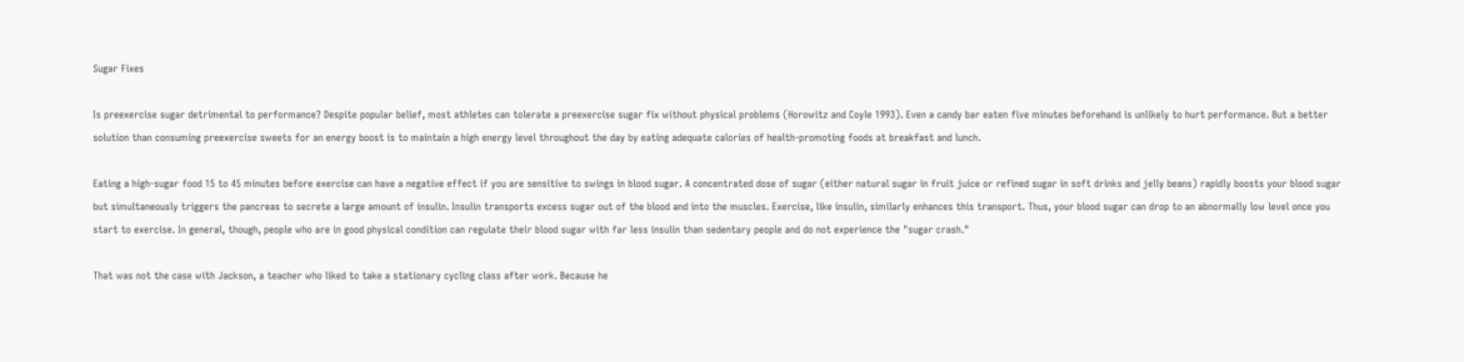Sugar Fixes

Is preexercise sugar detrimental to performance? Despite popular belief, most athletes can tolerate a preexercise sugar fix without physical problems (Horowitz and Coyle 1993). Even a candy bar eaten five minutes beforehand is unlikely to hurt performance. But a better solution than consuming preexercise sweets for an energy boost is to maintain a high energy level throughout the day by eating adequate calories of health-promoting foods at breakfast and lunch.

Eating a high-sugar food 15 to 45 minutes before exercise can have a negative effect if you are sensitive to swings in blood sugar. A concentrated dose of sugar (either natural sugar in fruit juice or refined sugar in soft drinks and jelly beans) rapidly boosts your blood sugar but simultaneously triggers the pancreas to secrete a large amount of insulin. Insulin transports excess sugar out of the blood and into the muscles. Exercise, like insulin, similarly enhances this transport. Thus, your blood sugar can drop to an abnormally low level once you start to exercise. In general, though, people who are in good physical condition can regulate their blood sugar with far less insulin than sedentary people and do not experience the "sugar crash."

That was not the case with Jackson, a teacher who liked to take a stationary cycling class after work. Because he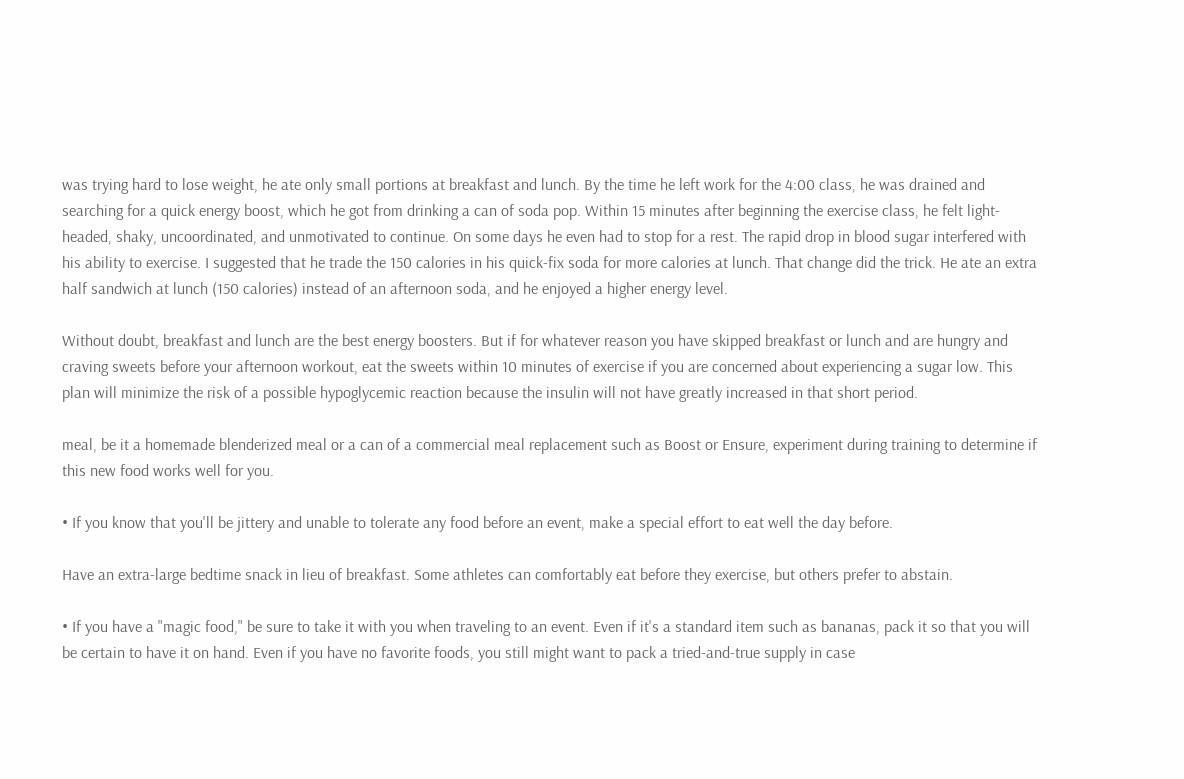was trying hard to lose weight, he ate only small portions at breakfast and lunch. By the time he left work for the 4:00 class, he was drained and searching for a quick energy boost, which he got from drinking a can of soda pop. Within 15 minutes after beginning the exercise class, he felt light-headed, shaky, uncoordinated, and unmotivated to continue. On some days he even had to stop for a rest. The rapid drop in blood sugar interfered with his ability to exercise. I suggested that he trade the 150 calories in his quick-fix soda for more calories at lunch. That change did the trick. He ate an extra half sandwich at lunch (150 calories) instead of an afternoon soda, and he enjoyed a higher energy level.

Without doubt, breakfast and lunch are the best energy boosters. But if for whatever reason you have skipped breakfast or lunch and are hungry and craving sweets before your afternoon workout, eat the sweets within 10 minutes of exercise if you are concerned about experiencing a sugar low. This plan will minimize the risk of a possible hypoglycemic reaction because the insulin will not have greatly increased in that short period.

meal, be it a homemade blenderized meal or a can of a commercial meal replacement such as Boost or Ensure, experiment during training to determine if this new food works well for you.

• If you know that you'll be jittery and unable to tolerate any food before an event, make a special effort to eat well the day before.

Have an extra-large bedtime snack in lieu of breakfast. Some athletes can comfortably eat before they exercise, but others prefer to abstain.

• If you have a "magic food," be sure to take it with you when traveling to an event. Even if it's a standard item such as bananas, pack it so that you will be certain to have it on hand. Even if you have no favorite foods, you still might want to pack a tried-and-true supply in case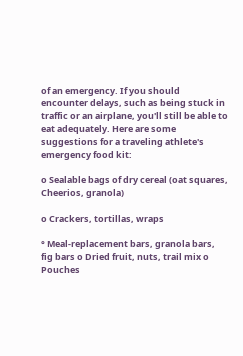of an emergency. If you should encounter delays, such as being stuck in traffic or an airplane, you'll still be able to eat adequately. Here are some suggestions for a traveling athlete's emergency food kit:

o Sealable bags of dry cereal (oat squares, Cheerios, granola)

o Crackers, tortillas, wraps

° Meal-replacement bars, granola bars, fig bars o Dried fruit, nuts, trail mix o Pouches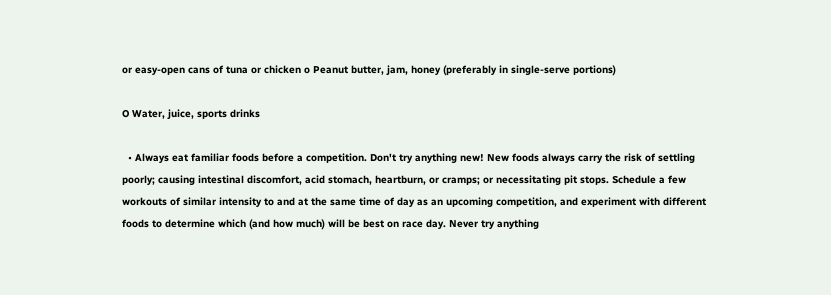or easy-open cans of tuna or chicken o Peanut butter, jam, honey (preferably in single-serve portions)

O Water, juice, sports drinks

  • Always eat familiar foods before a competition. Don't try anything new! New foods always carry the risk of settling poorly; causing intestinal discomfort, acid stomach, heartburn, or cramps; or necessitating pit stops. Schedule a few workouts of similar intensity to and at the same time of day as an upcoming competition, and experiment with different foods to determine which (and how much) will be best on race day. Never try anything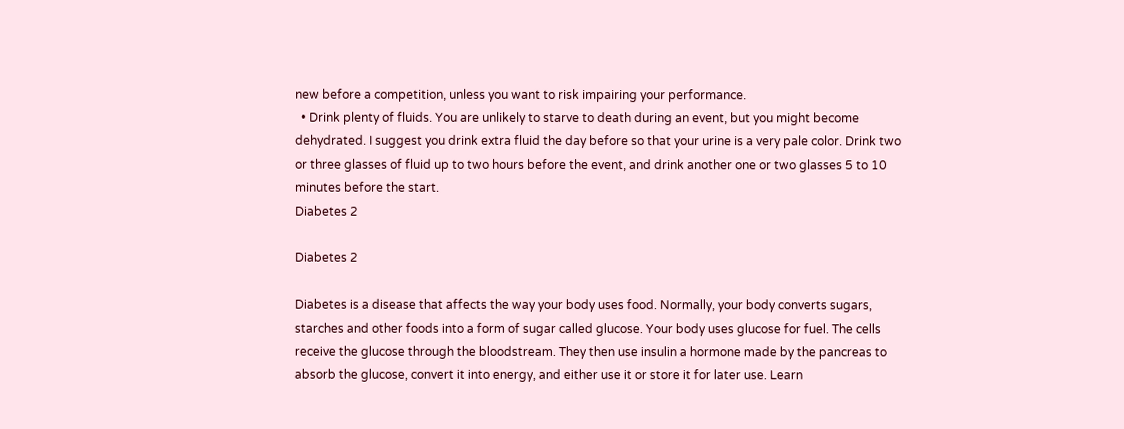new before a competition, unless you want to risk impairing your performance.
  • Drink plenty of fluids. You are unlikely to starve to death during an event, but you might become dehydrated. I suggest you drink extra fluid the day before so that your urine is a very pale color. Drink two or three glasses of fluid up to two hours before the event, and drink another one or two glasses 5 to 10 minutes before the start.
Diabetes 2

Diabetes 2

Diabetes is a disease that affects the way your body uses food. Normally, your body converts sugars, starches and other foods into a form of sugar called glucose. Your body uses glucose for fuel. The cells receive the glucose through the bloodstream. They then use insulin a hormone made by the pancreas to absorb the glucose, convert it into energy, and either use it or store it for later use. Learn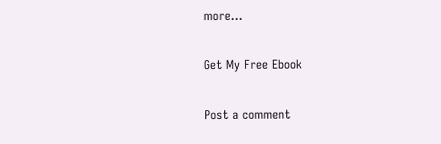more...

Get My Free Ebook

Post a comment